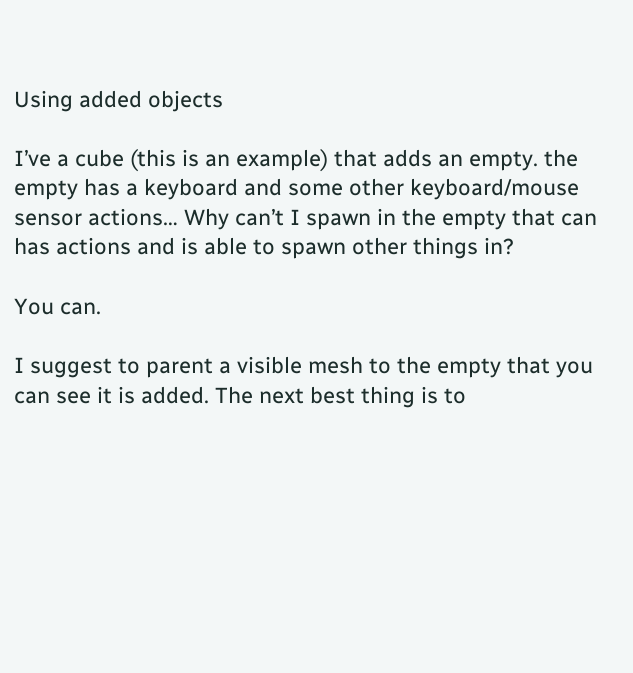Using added objects

I’ve a cube (this is an example) that adds an empty. the empty has a keyboard and some other keyboard/mouse sensor actions… Why can’t I spawn in the empty that can has actions and is able to spawn other things in?

You can.

I suggest to parent a visible mesh to the empty that you can see it is added. The next best thing is to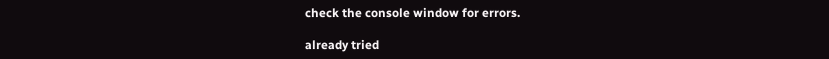check the console window for errors.

already tried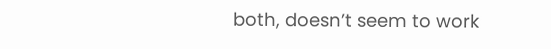both, doesn’t seem to work